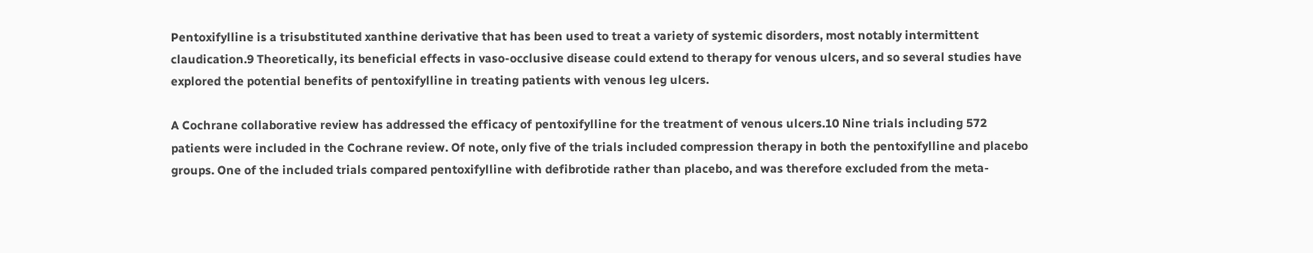Pentoxifylline is a trisubstituted xanthine derivative that has been used to treat a variety of systemic disorders, most notably intermittent claudication.9 Theoretically, its beneficial effects in vaso-occlusive disease could extend to therapy for venous ulcers, and so several studies have explored the potential benefits of pentoxifylline in treating patients with venous leg ulcers.

A Cochrane collaborative review has addressed the efficacy of pentoxifylline for the treatment of venous ulcers.10 Nine trials including 572 patients were included in the Cochrane review. Of note, only five of the trials included compression therapy in both the pentoxifylline and placebo groups. One of the included trials compared pentoxifylline with defibrotide rather than placebo, and was therefore excluded from the meta-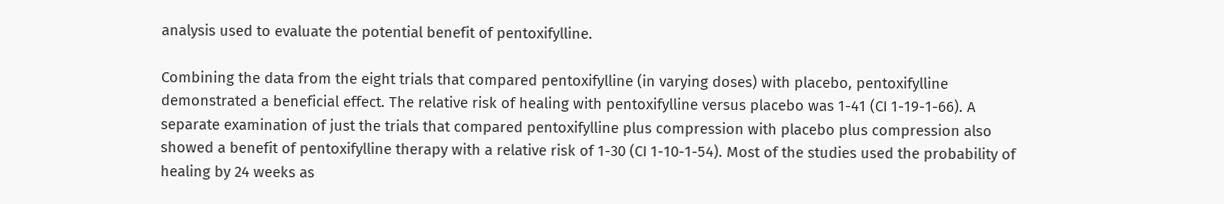analysis used to evaluate the potential benefit of pentoxifylline.

Combining the data from the eight trials that compared pentoxifylline (in varying doses) with placebo, pentoxifylline demonstrated a beneficial effect. The relative risk of healing with pentoxifylline versus placebo was 1-41 (CI 1-19-1-66). A separate examination of just the trials that compared pentoxifylline plus compression with placebo plus compression also showed a benefit of pentoxifylline therapy with a relative risk of 1-30 (CI 1-10-1-54). Most of the studies used the probability of healing by 24 weeks as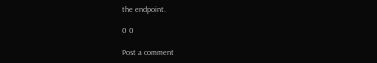the endpoint.

0 0

Post a comment